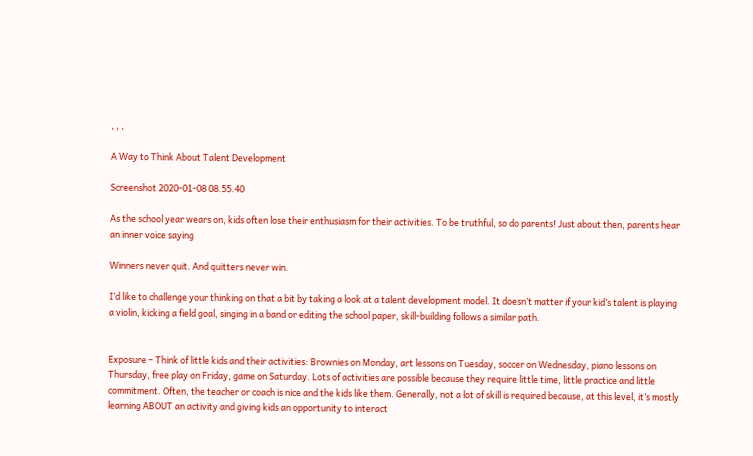, , ,

A Way to Think About Talent Development

Screenshot 2020-01-08 08.55.40

As the school year wears on, kids often lose their enthusiasm for their activities. To be truthful, so do parents! Just about then, parents hear an inner voice saying

Winners never quit. And quitters never win.

I’d like to challenge your thinking on that a bit by taking a look at a talent development model. It doesn’t matter if your kid’s talent is playing a violin, kicking a field goal, singing in a band or editing the school paper, skill-building follows a similar path.


Exposure – Think of little kids and their activities: Brownies on Monday, art lessons on Tuesday, soccer on Wednesday, piano lessons on Thursday, free play on Friday, game on Saturday. Lots of activities are possible because they require little time, little practice and little commitment. Often, the teacher or coach is nice and the kids like them. Generally, not a lot of skill is required because, at this level, it’s mostly learning ABOUT an activity and giving kids an opportunity to interact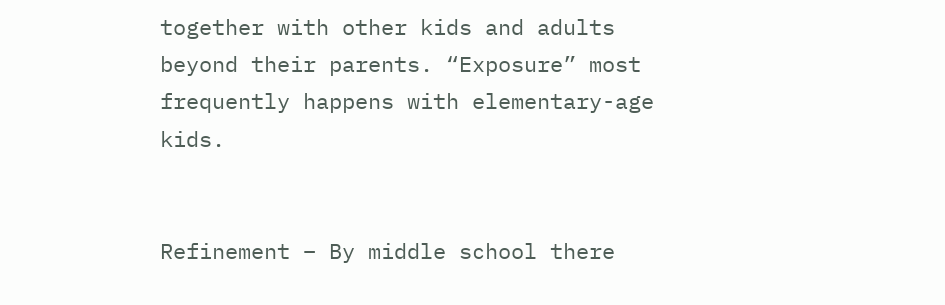together with other kids and adults beyond their parents. “Exposure” most frequently happens with elementary-age kids.


Refinement – By middle school there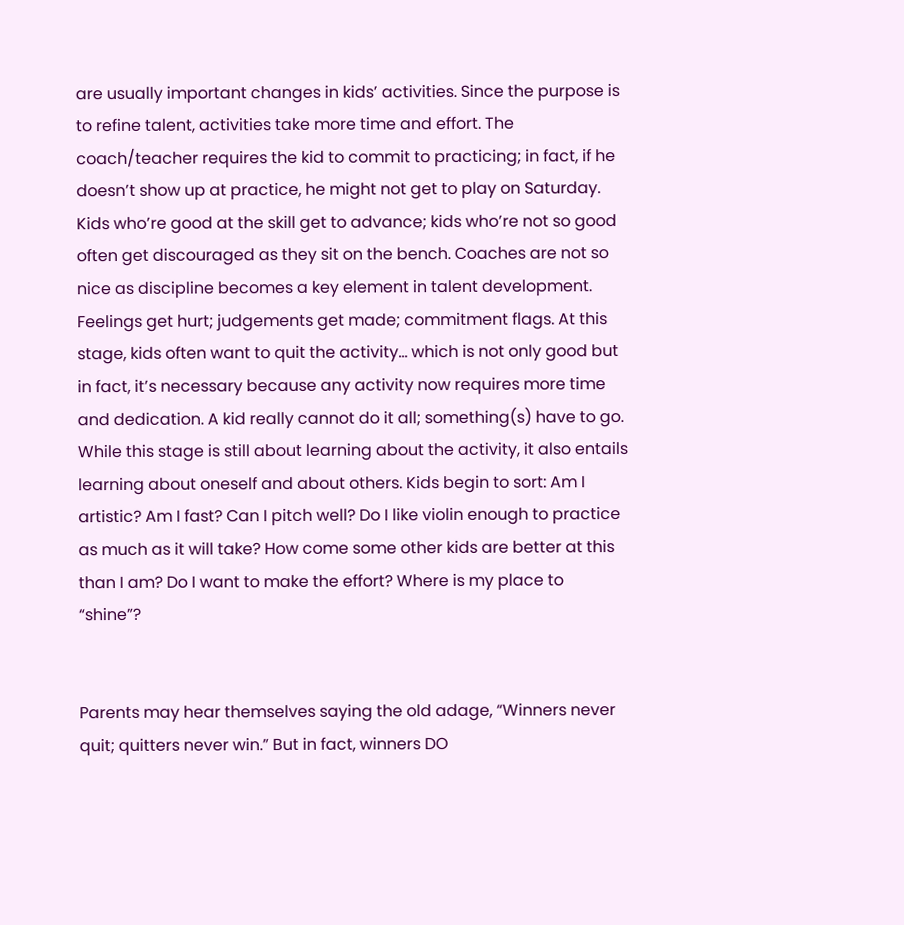are usually important changes in kids’ activities. Since the purpose is to refine talent, activities take more time and effort. The coach/teacher requires the kid to commit to practicing; in fact, if he doesn’t show up at practice, he might not get to play on Saturday. Kids who’re good at the skill get to advance; kids who’re not so good often get discouraged as they sit on the bench. Coaches are not so nice as discipline becomes a key element in talent development. Feelings get hurt; judgements get made; commitment flags. At this stage, kids often want to quit the activity… which is not only good but in fact, it’s necessary because any activity now requires more time and dedication. A kid really cannot do it all; something(s) have to go. While this stage is still about learning about the activity, it also entails learning about oneself and about others. Kids begin to sort: Am I artistic? Am I fast? Can I pitch well? Do I like violin enough to practice as much as it will take? How come some other kids are better at this than I am? Do I want to make the effort? Where is my place to “shine”?


Parents may hear themselves saying the old adage, “Winners never quit; quitters never win.” But in fact, winners DO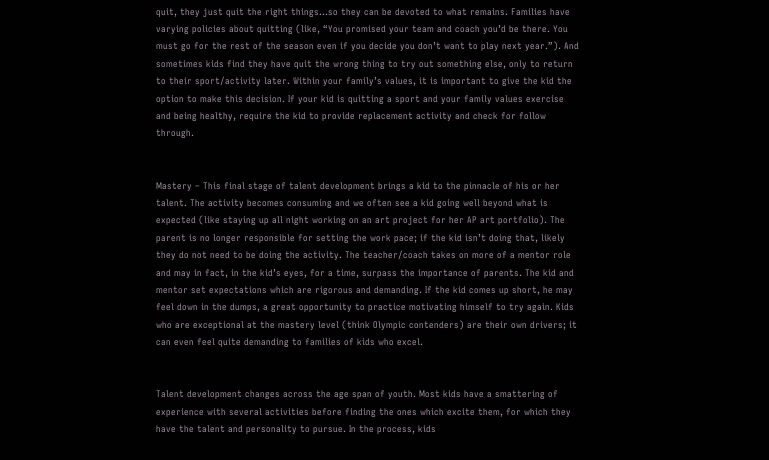quit, they just quit the right things…so they can be devoted to what remains. Families have varying policies about quitting (like, “You promised your team and coach you’d be there. You must go for the rest of the season even if you decide you don’t want to play next year.”). And sometimes kids find they have quit the wrong thing to try out something else, only to return to their sport/activity later. Within your family’s values, it is important to give the kid the option to make this decision. If your kid is quitting a sport and your family values exercise and being healthy, require the kid to provide replacement activity and check for follow through.


Mastery – This final stage of talent development brings a kid to the pinnacle of his or her talent. The activity becomes consuming and we often see a kid going well beyond what is expected (like staying up all night working on an art project for her AP art portfolio). The parent is no longer responsible for setting the work pace; if the kid isn’t doing that, likely they do not need to be doing the activity. The teacher/coach takes on more of a mentor role and may in fact, in the kid’s eyes, for a time, surpass the importance of parents. The kid and mentor set expectations which are rigorous and demanding. If the kid comes up short, he may feel down in the dumps, a great opportunity to practice motivating himself to try again. Kids who are exceptional at the mastery level (think Olympic contenders) are their own drivers; it can even feel quite demanding to families of kids who excel.


Talent development changes across the age span of youth. Most kids have a smattering of experience with several activities before finding the ones which excite them, for which they have the talent and personality to pursue. In the process, kids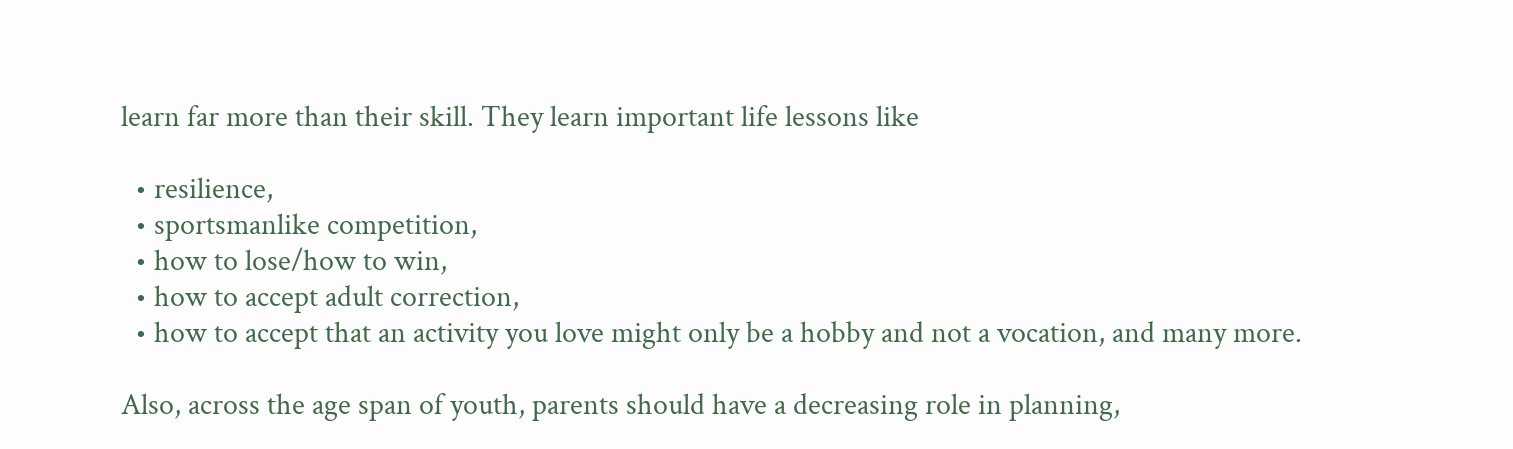learn far more than their skill. They learn important life lessons like

  • resilience,
  • sportsmanlike competition,
  • how to lose/how to win,
  • how to accept adult correction,
  • how to accept that an activity you love might only be a hobby and not a vocation, and many more.

Also, across the age span of youth, parents should have a decreasing role in planning,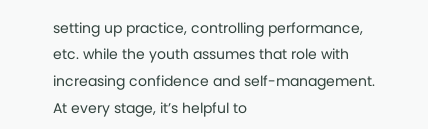setting up practice, controlling performance, etc. while the youth assumes that role with increasing confidence and self-management. At every stage, it’s helpful to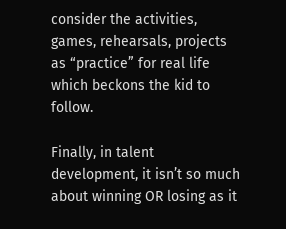consider the activities, games, rehearsals, projects as “practice” for real life which beckons the kid to follow.

Finally, in talent development, it isn’t so much about winning OR losing as it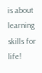is about learning skills for life!